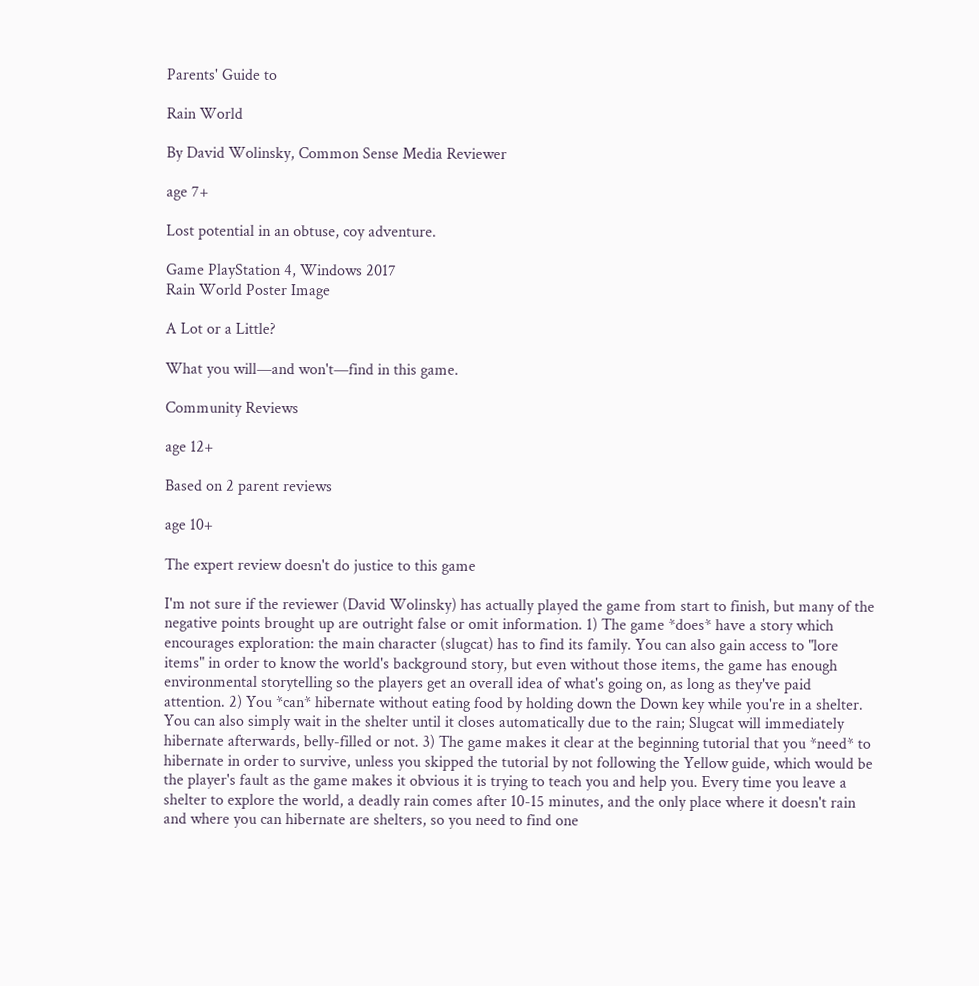Parents' Guide to

Rain World

By David Wolinsky, Common Sense Media Reviewer

age 7+

Lost potential in an obtuse, coy adventure.

Game PlayStation 4, Windows 2017
Rain World Poster Image

A Lot or a Little?

What you will—and won't—find in this game.

Community Reviews

age 12+

Based on 2 parent reviews

age 10+

The expert review doesn't do justice to this game

I'm not sure if the reviewer (David Wolinsky) has actually played the game from start to finish, but many of the negative points brought up are outright false or omit information. 1) The game *does* have a story which encourages exploration: the main character (slugcat) has to find its family. You can also gain access to "lore items" in order to know the world's background story, but even without those items, the game has enough environmental storytelling so the players get an overall idea of what's going on, as long as they've paid attention. 2) You *can* hibernate without eating food by holding down the Down key while you're in a shelter. You can also simply wait in the shelter until it closes automatically due to the rain; Slugcat will immediately hibernate afterwards, belly-filled or not. 3) The game makes it clear at the beginning tutorial that you *need* to hibernate in order to survive, unless you skipped the tutorial by not following the Yellow guide, which would be the player's fault as the game makes it obvious it is trying to teach you and help you. Every time you leave a shelter to explore the world, a deadly rain comes after 10-15 minutes, and the only place where it doesn't rain and where you can hibernate are shelters, so you need to find one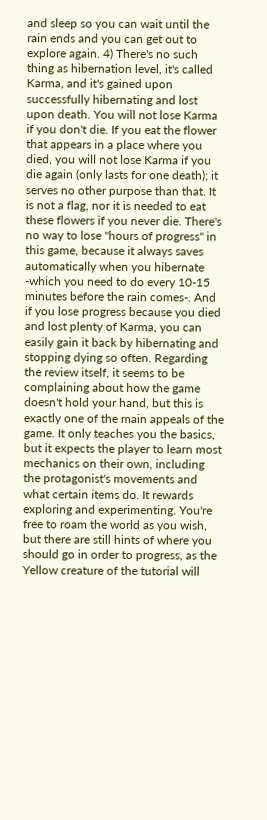and sleep so you can wait until the rain ends and you can get out to explore again. 4) There's no such thing as hibernation level, it's called Karma, and it's gained upon successfully hibernating and lost upon death. You will not lose Karma if you don't die. If you eat the flower that appears in a place where you died, you will not lose Karma if you die again (only lasts for one death); it serves no other purpose than that. It is not a flag, nor it is needed to eat these flowers if you never die. There's no way to lose "hours of progress" in this game, because it always saves automatically when you hibernate -which you need to do every 10-15 minutes before the rain comes-. And if you lose progress because you died and lost plenty of Karma, you can easily gain it back by hibernating and stopping dying so often. Regarding the review itself, it seems to be complaining about how the game doesn't hold your hand, but this is exactly one of the main appeals of the game. It only teaches you the basics, but it expects the player to learn most mechanics on their own, including the protagonist's movements and what certain items do. It rewards exploring and experimenting. You're free to roam the world as you wish, but there are still hints of where you should go in order to progress, as the Yellow creature of the tutorial will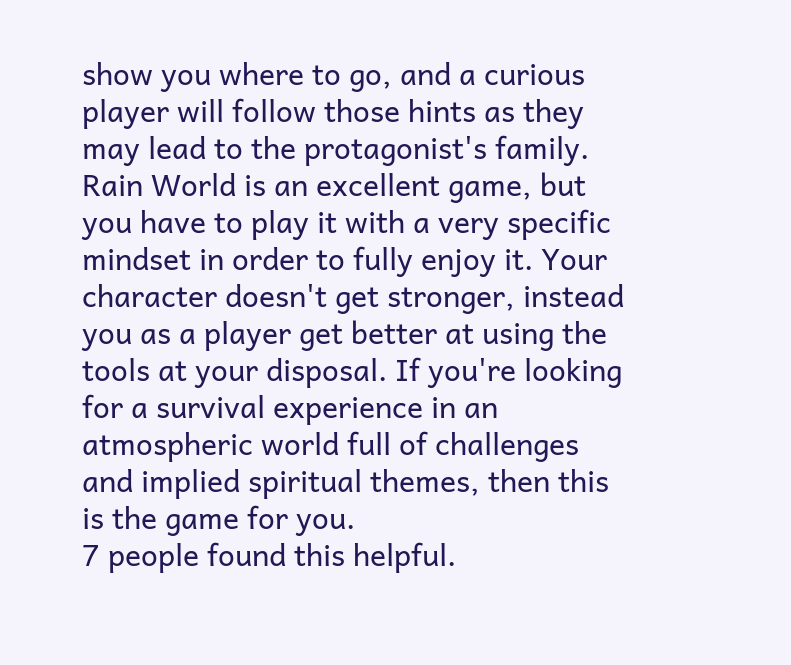show you where to go, and a curious player will follow those hints as they may lead to the protagonist's family. Rain World is an excellent game, but you have to play it with a very specific mindset in order to fully enjoy it. Your character doesn't get stronger, instead you as a player get better at using the tools at your disposal. If you're looking for a survival experience in an atmospheric world full of challenges and implied spiritual themes, then this is the game for you.
7 people found this helpful.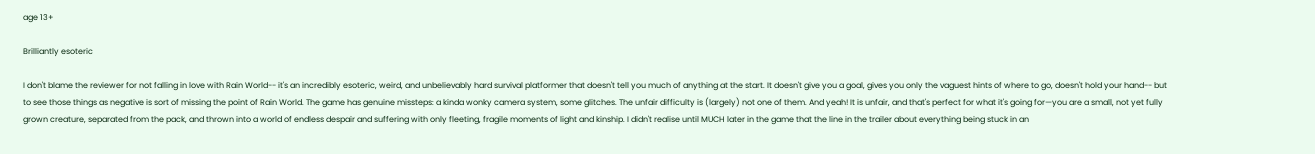age 13+

Brilliantly esoteric

I don't blame the reviewer for not falling in love with Rain World-- it's an incredibly esoteric, weird, and unbelievably hard survival platformer that doesn't tell you much of anything at the start. It doesn't give you a goal, gives you only the vaguest hints of where to go, doesn't hold your hand-- but to see those things as negative is sort of missing the point of Rain World. The game has genuine missteps: a kinda wonky camera system, some glitches. The unfair difficulty is (largely) not one of them. And yeah! It is unfair, and that's perfect for what it's going for—you are a small, not yet fully grown creature, separated from the pack, and thrown into a world of endless despair and suffering with only fleeting, fragile moments of light and kinship. I didn't realise until MUCH later in the game that the line in the trailer about everything being stuck in an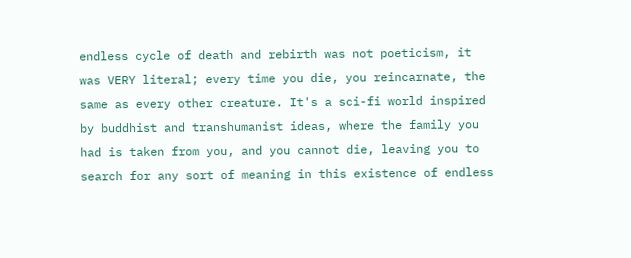endless cycle of death and rebirth was not poeticism, it was VERY literal; every time you die, you reincarnate, the same as every other creature. It's a sci-fi world inspired by buddhist and transhumanist ideas, where the family you had is taken from you, and you cannot die, leaving you to search for any sort of meaning in this existence of endless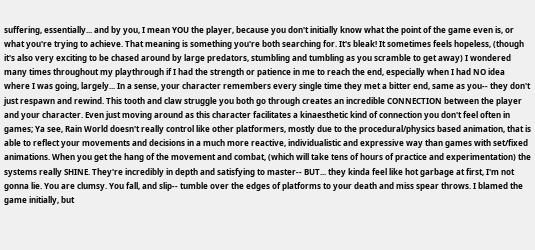suffering, essentially... and by you, I mean YOU the player, because you don't initially know what the point of the game even is, or what you're trying to achieve. That meaning is something you're both searching for. It's bleak! It sometimes feels hopeless, (though it's also very exciting to be chased around by large predators, stumbling and tumbling as you scramble to get away) I wondered many times throughout my playthrough if I had the strength or patience in me to reach the end, especially when I had NO idea where I was going, largely... In a sense, your character remembers every single time they met a bitter end, same as you-- they don't just respawn and rewind. This tooth and claw struggle you both go through creates an incredible CONNECTION between the player and your character. Even just moving around as this character facilitates a kinaesthetic kind of connection you don't feel often in games; Ya see, Rain World doesn't really control like other platformers, mostly due to the procedural/physics based animation, that is able to reflect your movements and decisions in a much more reactive, individualistic and expressive way than games with set/fixed animations. When you get the hang of the movement and combat, (which will take tens of hours of practice and experimentation) the systems really SHINE. They're incredibly in depth and satisfying to master-- BUT... they kinda feel like hot garbage at first, I'm not gonna lie. You are clumsy. You fall, and slip-- tumble over the edges of platforms to your death and miss spear throws. I blamed the game initially, but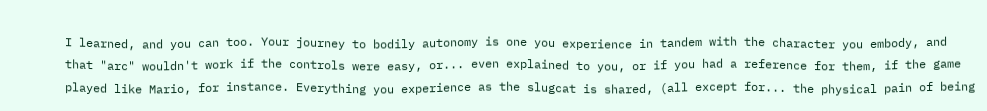I learned, and you can too. Your journey to bodily autonomy is one you experience in tandem with the character you embody, and that "arc" wouldn't work if the controls were easy, or... even explained to you, or if you had a reference for them, if the game played like Mario, for instance. Everything you experience as the slugcat is shared, (all except for... the physical pain of being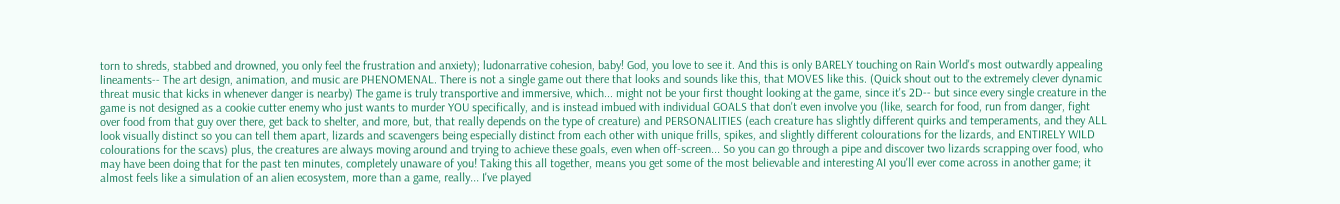torn to shreds, stabbed and drowned, you only feel the frustration and anxiety); ludonarrative cohesion, baby! God, you love to see it. And this is only BARELY touching on Rain World's most outwardly appealing lineaments-- The art design, animation, and music are PHENOMENAL. There is not a single game out there that looks and sounds like this, that MOVES like this. (Quick shout out to the extremely clever dynamic threat music that kicks in whenever danger is nearby) The game is truly transportive and immersive, which... might not be your first thought looking at the game, since it's 2D-- but since every single creature in the game is not designed as a cookie cutter enemy who just wants to murder YOU specifically, and is instead imbued with individual GOALS that don't even involve you (like, search for food, run from danger, fight over food from that guy over there, get back to shelter, and more, but, that really depends on the type of creature) and PERSONALITIES (each creature has slightly different quirks and temperaments, and they ALL look visually distinct so you can tell them apart, lizards and scavengers being especially distinct from each other with unique frills, spikes, and slightly different colourations for the lizards, and ENTIRELY WILD colourations for the scavs) plus, the creatures are always moving around and trying to achieve these goals, even when off-screen... So you can go through a pipe and discover two lizards scrapping over food, who may have been doing that for the past ten minutes, completely unaware of you! Taking this all together, means you get some of the most believable and interesting AI you'll ever come across in another game; it almost feels like a simulation of an alien ecosystem, more than a game, really... I've played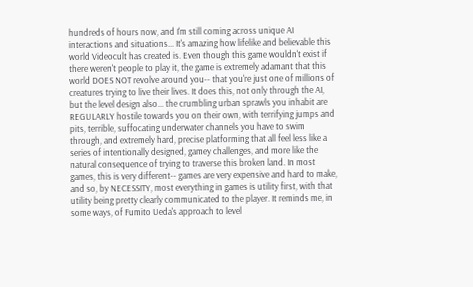hundreds of hours now, and I'm still coming across unique AI interactions and situations... It's amazing how lifelike and believable this world Videocult has created is. Even though this game wouldn't exist if there weren't people to play it, the game is extremely adamant that this world DOES NOT revolve around you-- that you're just one of millions of creatures trying to live their lives. It does this, not only through the AI, but the level design also... the crumbling urban sprawls you inhabit are REGULARLY hostile towards you on their own, with terrifying jumps and pits, terrible, suffocating underwater channels you have to swim through, and extremely hard, precise platforming that all feel less like a series of intentionally designed, gamey challenges, and more like the natural consequence of trying to traverse this broken land. In most games, this is very different-- games are very expensive and hard to make, and so, by NECESSITY, most everything in games is utility first, with that utility being pretty clearly communicated to the player. It reminds me, in some ways, of Fumito Ueda's approach to level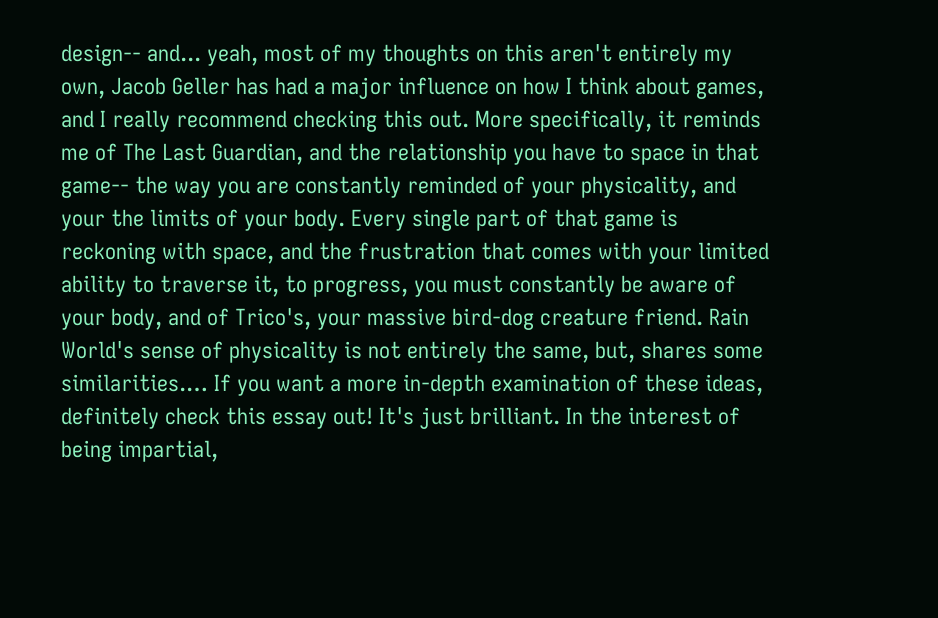design-- and... yeah, most of my thoughts on this aren't entirely my own, Jacob Geller has had a major influence on how I think about games, and I really recommend checking this out. More specifically, it reminds me of The Last Guardian, and the relationship you have to space in that game-- the way you are constantly reminded of your physicality, and your the limits of your body. Every single part of that game is reckoning with space, and the frustration that comes with your limited ability to traverse it, to progress, you must constantly be aware of your body, and of Trico's, your massive bird-dog creature friend. Rain World's sense of physicality is not entirely the same, but, shares some similarities.… If you want a more in-depth examination of these ideas, definitely check this essay out! It's just brilliant. In the interest of being impartial,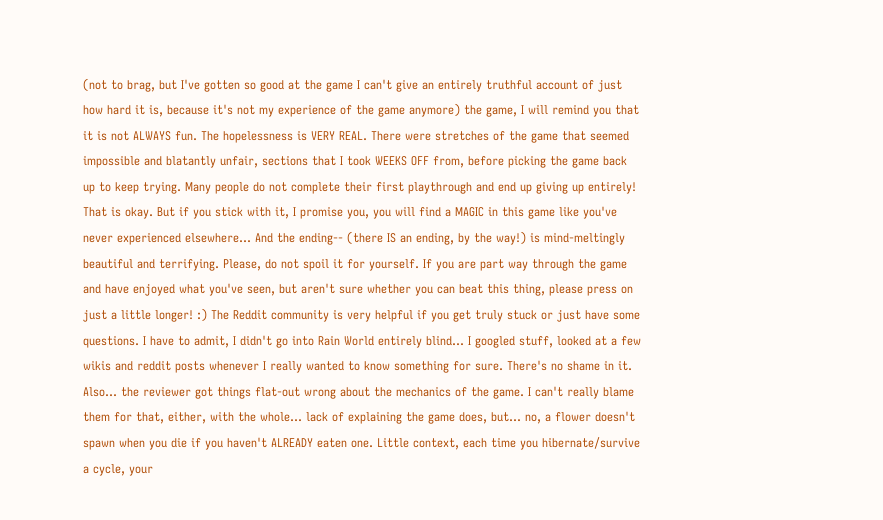(not to brag, but I've gotten so good at the game I can't give an entirely truthful account of just how hard it is, because it's not my experience of the game anymore) the game, I will remind you that it is not ALWAYS fun. The hopelessness is VERY REAL. There were stretches of the game that seemed impossible and blatantly unfair, sections that I took WEEKS OFF from, before picking the game back up to keep trying. Many people do not complete their first playthrough and end up giving up entirely! That is okay. But if you stick with it, I promise you, you will find a MAGIC in this game like you've never experienced elsewhere... And the ending-- (there IS an ending, by the way!) is mind-meltingly beautiful and terrifying. Please, do not spoil it for yourself. If you are part way through the game and have enjoyed what you've seen, but aren't sure whether you can beat this thing, please press on just a little longer! :) The Reddit community is very helpful if you get truly stuck or just have some questions. I have to admit, I didn't go into Rain World entirely blind... I googled stuff, looked at a few wikis and reddit posts whenever I really wanted to know something for sure. There's no shame in it. Also... the reviewer got things flat-out wrong about the mechanics of the game. I can't really blame them for that, either, with the whole... lack of explaining the game does, but... no, a flower doesn't spawn when you die if you haven't ALREADY eaten one. Little context, each time you hibernate/survive a cycle, your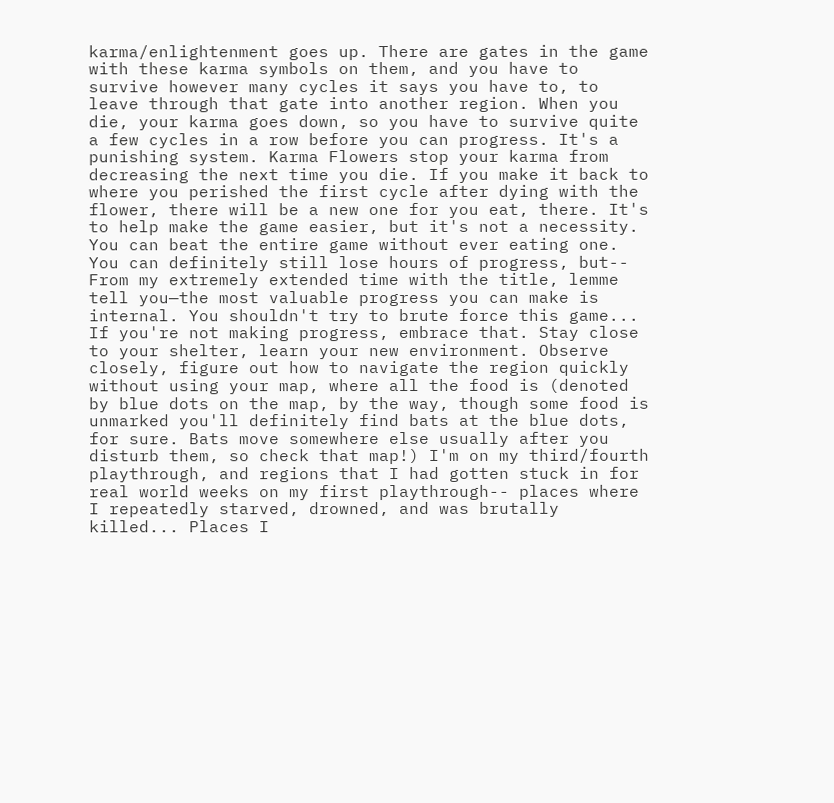karma/enlightenment goes up. There are gates in the game with these karma symbols on them, and you have to survive however many cycles it says you have to, to leave through that gate into another region. When you die, your karma goes down, so you have to survive quite a few cycles in a row before you can progress. It's a punishing system. Karma Flowers stop your karma from decreasing the next time you die. If you make it back to where you perished the first cycle after dying with the flower, there will be a new one for you eat, there. It's to help make the game easier, but it's not a necessity. You can beat the entire game without ever eating one. You can definitely still lose hours of progress, but-- From my extremely extended time with the title, lemme tell you—the most valuable progress you can make is internal. You shouldn't try to brute force this game... If you're not making progress, embrace that. Stay close to your shelter, learn your new environment. Observe closely, figure out how to navigate the region quickly without using your map, where all the food is (denoted by blue dots on the map, by the way, though some food is unmarked you'll definitely find bats at the blue dots, for sure. Bats move somewhere else usually after you disturb them, so check that map!) I'm on my third/fourth playthrough, and regions that I had gotten stuck in for real world weeks on my first playthrough-- places where I repeatedly starved, drowned, and was brutally killed... Places I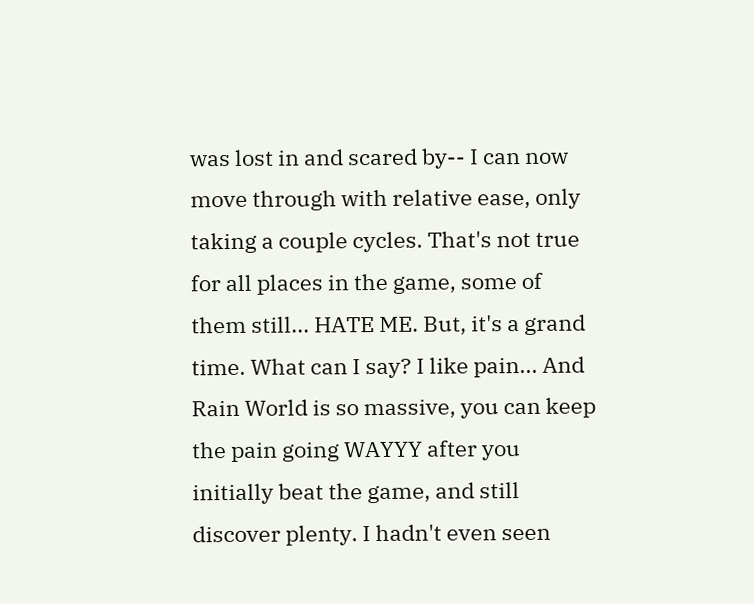was lost in and scared by-- I can now move through with relative ease, only taking a couple cycles. That's not true for all places in the game, some of them still... HATE ME. But, it's a grand time. What can I say? I like pain... And Rain World is so massive, you can keep the pain going WAYYY after you initially beat the game, and still discover plenty. I hadn't even seen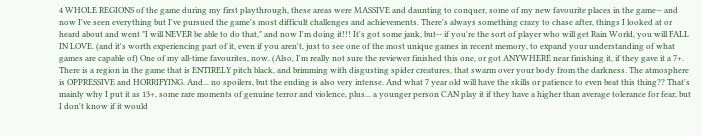4 WHOLE REGIONS of the game during my first playthrough, these areas were MASSIVE and daunting to conquer, some of my new favourite places in the game-- and now I've seen everything but I've pursued the game's most difficult challenges and achievements. There's always something crazy to chase after, things I looked at or heard about and went "I will NEVER be able to do that," and now I'm doing it!!! It's got some jank, but-- if you're the sort of player who will get Rain World, you will FALL IN LOVE. (and it's worth experiencing part of it, even if you aren't, just to see one of the most unique games in recent memory, to expand your understanding of what games are capable of) One of my all-time favourites, now. (Also, I'm really not sure the reviewer finished this one, or got ANYWHERE near finishing it, if they gave it a 7+. There is a region in the game that is ENTIRELY pitch black, and brimming with disgusting spider creatures, that swarm over your body from the darkness. The atmosphere is OPPRESSIVE and HORRIFYING. And... no spoilers, but the ending is also very intense. And what 7 year old will have the skills or patience to even beat this thing?? That's mainly why I put it as 13+, some rare moments of genuine terror and violence, plus... a younger person CAN play it if they have a higher than average tolerance for fear, but I don't know if it would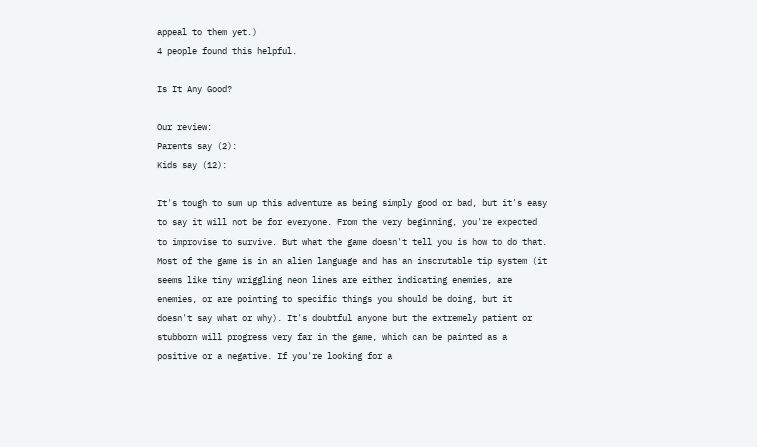appeal to them yet.)
4 people found this helpful.

Is It Any Good?

Our review:
Parents say (2):
Kids say (12):

It's tough to sum up this adventure as being simply good or bad, but it's easy to say it will not be for everyone. From the very beginning, you're expected to improvise to survive. But what the game doesn't tell you is how to do that. Most of the game is in an alien language and has an inscrutable tip system (it seems like tiny wriggling neon lines are either indicating enemies, are enemies, or are pointing to specific things you should be doing, but it doesn't say what or why). It's doubtful anyone but the extremely patient or stubborn will progress very far in the game, which can be painted as a positive or a negative. If you're looking for a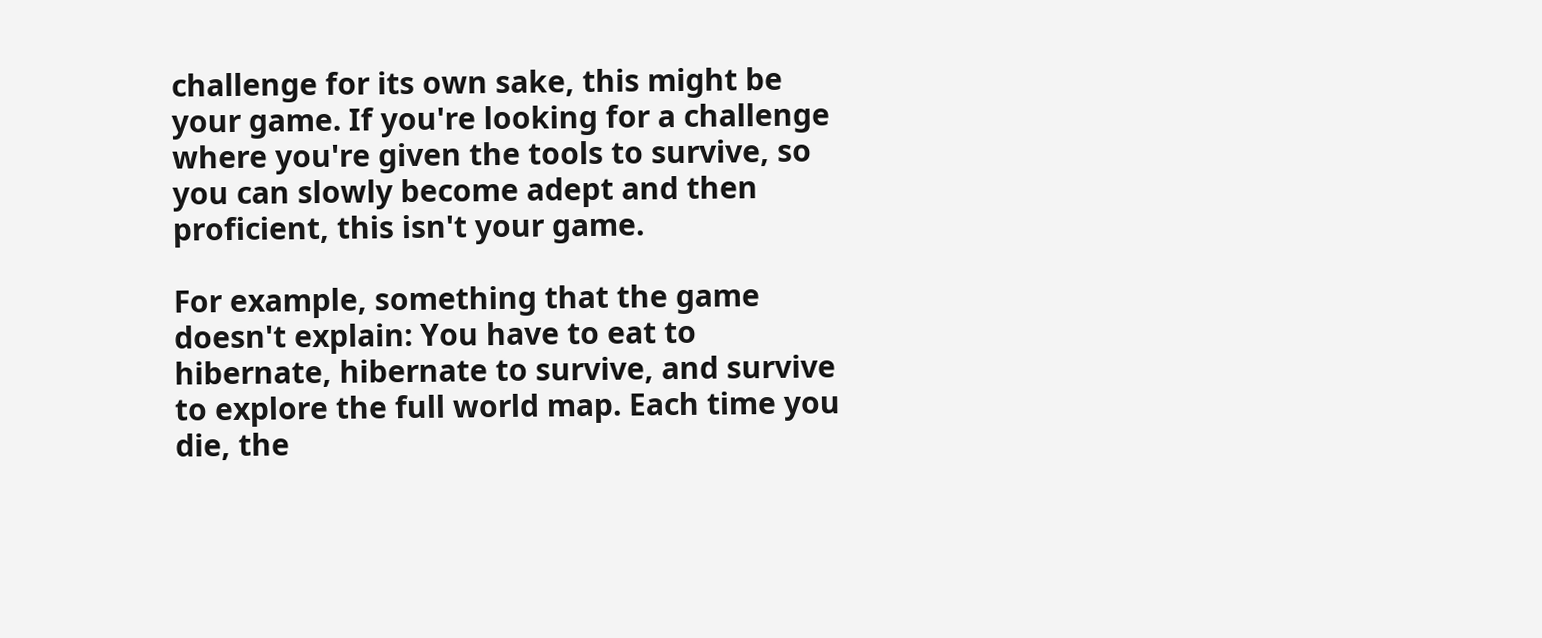challenge for its own sake, this might be your game. If you're looking for a challenge where you're given the tools to survive, so you can slowly become adept and then proficient, this isn't your game.

For example, something that the game doesn't explain: You have to eat to hibernate, hibernate to survive, and survive to explore the full world map. Each time you die, the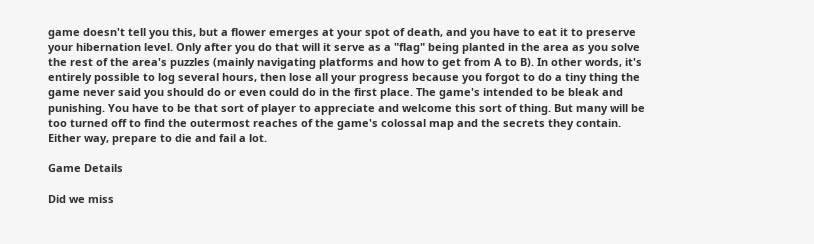game doesn't tell you this, but a flower emerges at your spot of death, and you have to eat it to preserve your hibernation level. Only after you do that will it serve as a "flag" being planted in the area as you solve the rest of the area's puzzles (mainly navigating platforms and how to get from A to B). In other words, it's entirely possible to log several hours, then lose all your progress because you forgot to do a tiny thing the game never said you should do or even could do in the first place. The game's intended to be bleak and punishing. You have to be that sort of player to appreciate and welcome this sort of thing. But many will be too turned off to find the outermost reaches of the game's colossal map and the secrets they contain. Either way, prepare to die and fail a lot.

Game Details

Did we miss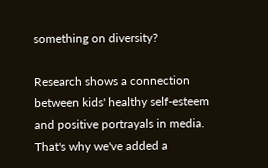something on diversity?

Research shows a connection between kids' healthy self-esteem and positive portrayals in media. That's why we've added a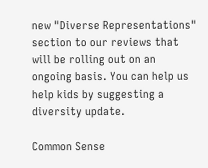new "Diverse Representations" section to our reviews that will be rolling out on an ongoing basis. You can help us help kids by suggesting a diversity update.

Common Sense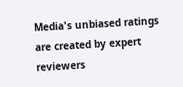Media's unbiased ratings are created by expert reviewers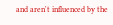and aren't influenced by the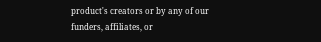product's creators or by any of our funders, affiliates, or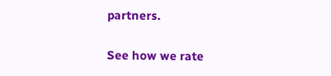partners.

See how we rate